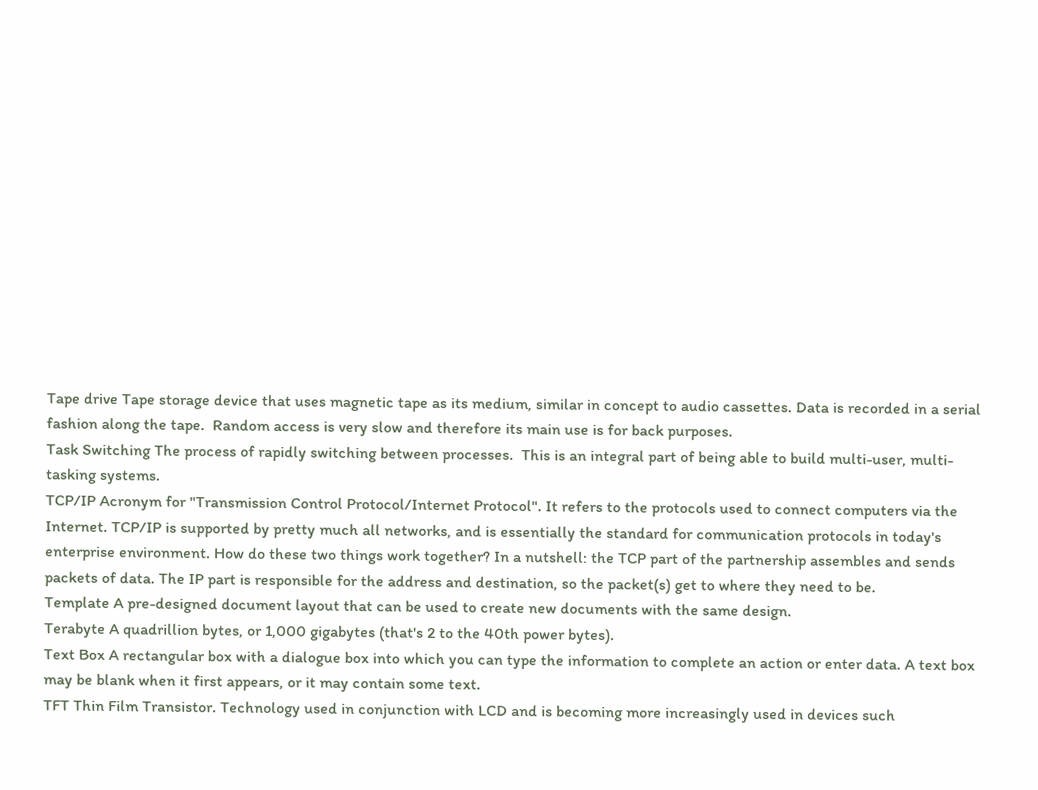Tape drive Tape storage device that uses magnetic tape as its medium, similar in concept to audio cassettes. Data is recorded in a serial fashion along the tape.  Random access is very slow and therefore its main use is for back purposes.
Task Switching The process of rapidly switching between processes.  This is an integral part of being able to build multi-user, multi-tasking systems.
TCP/IP Acronym for "Transmission Control Protocol/Internet Protocol". It refers to the protocols used to connect computers via the Internet. TCP/IP is supported by pretty much all networks, and is essentially the standard for communication protocols in today's enterprise environment. How do these two things work together? In a nutshell: the TCP part of the partnership assembles and sends packets of data. The IP part is responsible for the address and destination, so the packet(s) get to where they need to be.
Template A pre-designed document layout that can be used to create new documents with the same design.
Terabyte A quadrillion bytes, or 1,000 gigabytes (that's 2 to the 40th power bytes).
Text Box A rectangular box with a dialogue box into which you can type the information to complete an action or enter data. A text box may be blank when it first appears, or it may contain some text.
TFT Thin Film Transistor. Technology used in conjunction with LCD and is becoming more increasingly used in devices such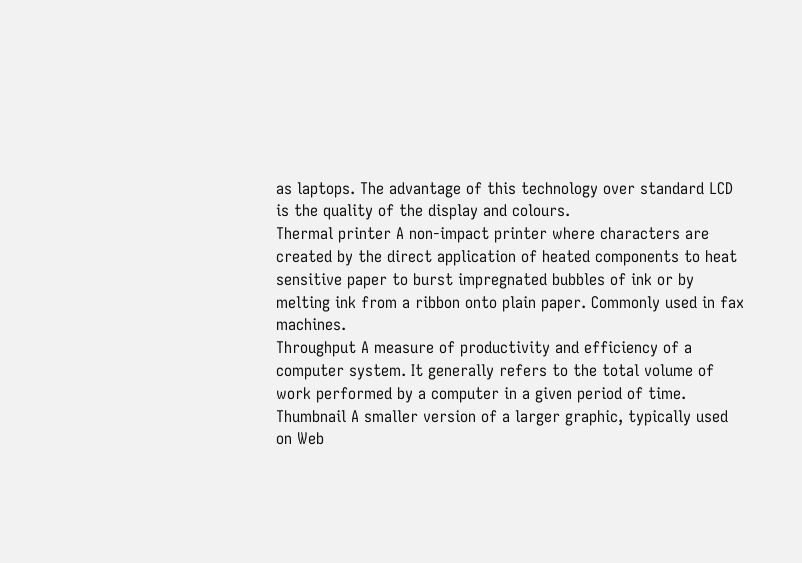as laptops. The advantage of this technology over standard LCD is the quality of the display and colours.
Thermal printer A non-impact printer where characters are created by the direct application of heated components to heat sensitive paper to burst impregnated bubbles of ink or by melting ink from a ribbon onto plain paper. Commonly used in fax machines.
Throughput A measure of productivity and efficiency of a computer system. It generally refers to the total volume of work performed by a computer in a given period of time.
Thumbnail A smaller version of a larger graphic, typically used on Web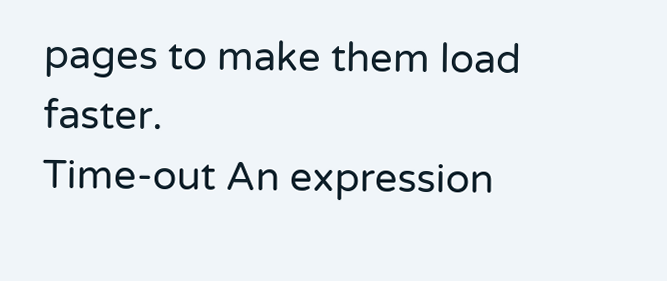pages to make them load faster.
Time-out An expression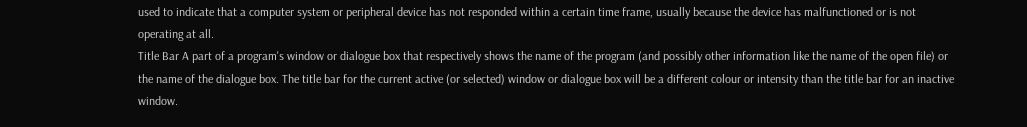used to indicate that a computer system or peripheral device has not responded within a certain time frame, usually because the device has malfunctioned or is not operating at all.
Title Bar A part of a program's window or dialogue box that respectively shows the name of the program (and possibly other information like the name of the open file) or the name of the dialogue box. The title bar for the current active (or selected) window or dialogue box will be a different colour or intensity than the title bar for an inactive window.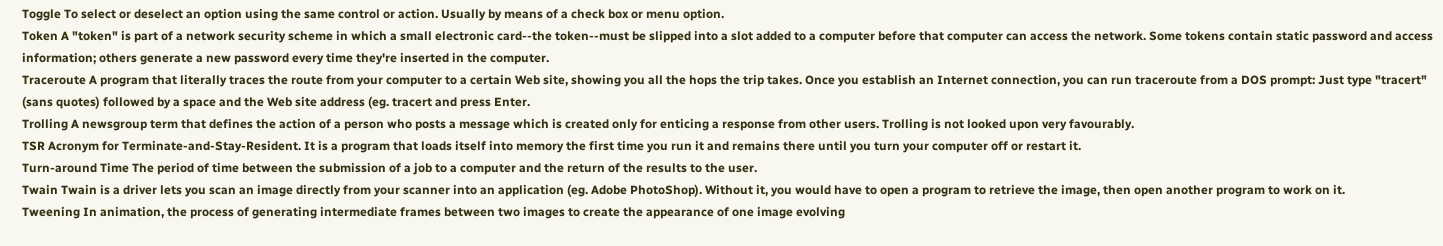Toggle To select or deselect an option using the same control or action. Usually by means of a check box or menu option.
Token A "token" is part of a network security scheme in which a small electronic card--the token--must be slipped into a slot added to a computer before that computer can access the network. Some tokens contain static password and access information; others generate a new password every time they're inserted in the computer.
Traceroute A program that literally traces the route from your computer to a certain Web site, showing you all the hops the trip takes. Once you establish an Internet connection, you can run traceroute from a DOS prompt: Just type "tracert" (sans quotes) followed by a space and the Web site address (eg. tracert and press Enter.
Trolling A newsgroup term that defines the action of a person who posts a message which is created only for enticing a response from other users. Trolling is not looked upon very favourably.
TSR Acronym for Terminate-and-Stay-Resident. It is a program that loads itself into memory the first time you run it and remains there until you turn your computer off or restart it.
Turn-around Time The period of time between the submission of a job to a computer and the return of the results to the user.
Twain Twain is a driver lets you scan an image directly from your scanner into an application (eg. Adobe PhotoShop). Without it, you would have to open a program to retrieve the image, then open another program to work on it.
Tweening In animation, the process of generating intermediate frames between two images to create the appearance of one image evolving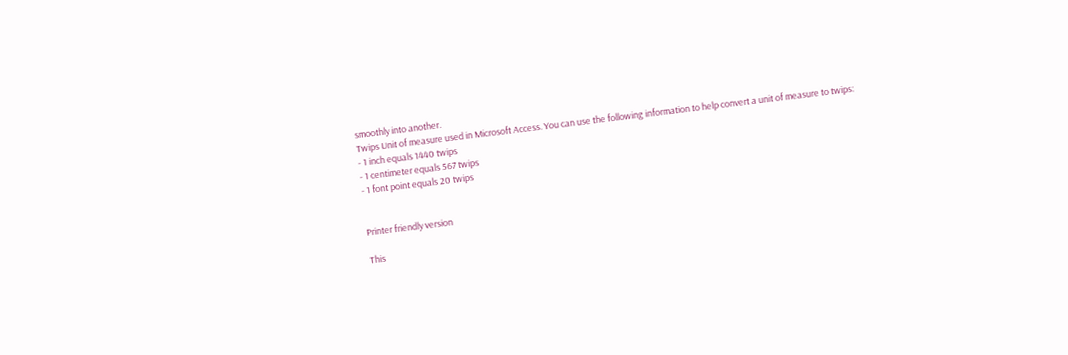smoothly into another.
Twips Unit of measure used in Microsoft Access. You can use the following information to help convert a unit of measure to twips:
- 1 inch equals 1440 twips
- 1 centimeter equals 567 twips
- 1 font point equals 20 twips


Printer friendly version

This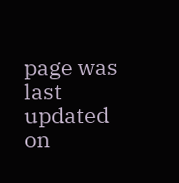page was last updated on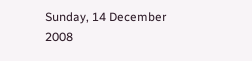Sunday, 14 December 2008